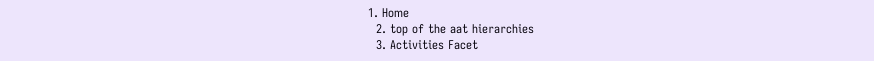1. Home
  2. top of the aat hierarchies
  3. Activities Facet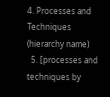4. Processes and Techniques (hierarchy name)
  5. [processes and techniques by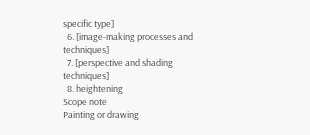specific type]
  6. [image-making processes and techniques]
  7. [perspective and shading techniques]
  8. heightening
Scope note
Painting or drawing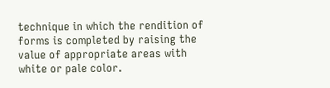technique in which the rendition of forms is completed by raising the value of appropriate areas with white or pale color.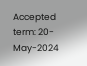Accepted term: 20-May-2024